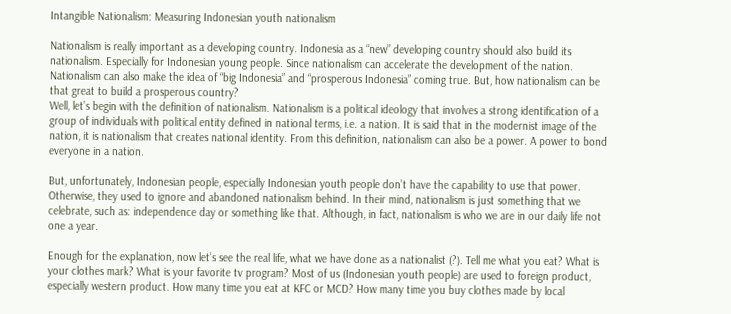Intangible Nationalism: Measuring Indonesian youth nationalism

Nationalism is really important as a developing country. Indonesia as a “new” developing country should also build its nationalism. Especially for Indonesian young people. Since nationalism can accelerate the development of the nation. Nationalism can also make the idea of “big Indonesia” and “prosperous Indonesia” coming true. But, how nationalism can be that great to build a prosperous country?
Well, let’s begin with the definition of nationalism. Nationalism is a political ideology that involves a strong identification of a group of individuals with political entity defined in national terms, i.e. a nation. It is said that in the modernist image of the nation, it is nationalism that creates national identity. From this definition, nationalism can also be a power. A power to bond everyone in a nation.

But, unfortunately, Indonesian people, especially Indonesian youth people don’t have the capability to use that power. Otherwise, they used to ignore and abandoned nationalism behind. In their mind, nationalism is just something that we celebrate, such as: independence day or something like that. Although, in fact, nationalism is who we are in our daily life not one a year.

Enough for the explanation, now let’s see the real life, what we have done as a nationalist (?). Tell me what you eat? What is your clothes mark? What is your favorite tv program? Most of us (Indonesian youth people) are used to foreign product, especially western product. How many time you eat at KFC or MCD? How many time you buy clothes made by local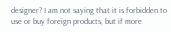designer? I am not saying that it is forbidden to use or buy foreign products, but if more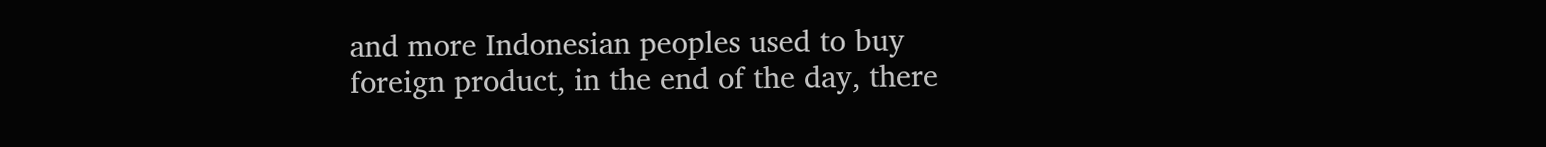and more Indonesian peoples used to buy foreign product, in the end of the day, there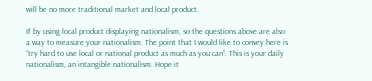will be no more traditional market and local product.

If by using local product displaying nationalism, so the questions above are also a way to measure your nationalism. The point that I would like to convey here is “try hard to use local or national product as much as you can”. This is your daily nationalism, an intangible nationalism. Hope it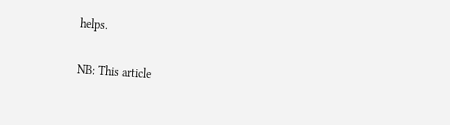helps.

NB: This article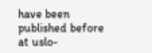have been published before at uslo-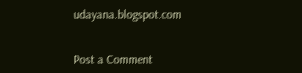udayana.blogspot.com


Post a Comment